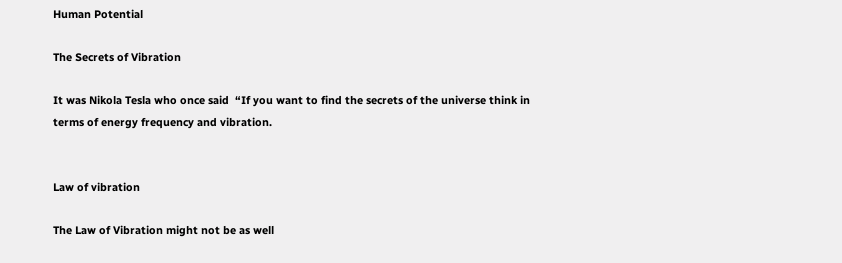Human Potential

The Secrets of Vibration

It was Nikola Tesla who once said  “If you want to find the secrets of the universe think in terms of energy frequency and vibration.


Law of vibration

The Law of Vibration might not be as well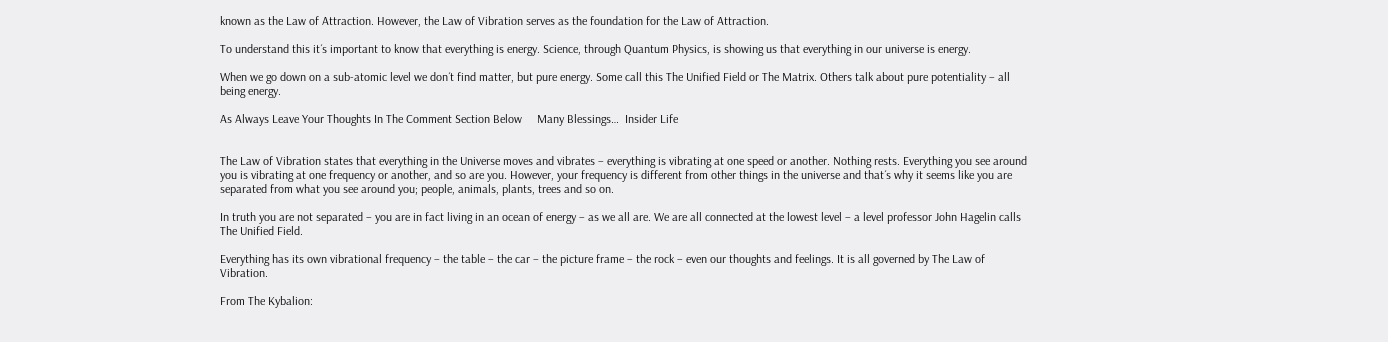known as the Law of Attraction. However, the Law of Vibration serves as the foundation for the Law of Attraction.

To understand this it´s important to know that everything is energy. Science, through Quantum Physics, is showing us that everything in our universe is energy.

When we go down on a sub-atomic level we don´t find matter, but pure energy. Some call this The Unified Field or The Matrix. Others talk about pure potentiality – all being energy.

As Always Leave Your Thoughts In The Comment Section Below     Many Blessings…  Insider Life


The Law of Vibration states that everything in the Universe moves and vibrates – everything is vibrating at one speed or another. Nothing rests. Everything you see around you is vibrating at one frequency or another, and so are you. However, your frequency is different from other things in the universe and that´s why it seems like you are separated from what you see around you; people, animals, plants, trees and so on.

In truth you are not separated – you are in fact living in an ocean of energy – as we all are. We are all connected at the lowest level – a level professor John Hagelin calls The Unified Field.

Everything has its own vibrational frequency – the table – the car – the picture frame – the rock – even our thoughts and feelings. It is all governed by The Law of Vibration.

From The Kybalion: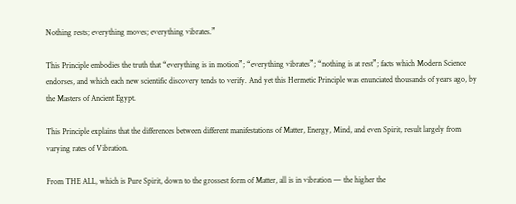Nothing rests; everything moves; everything vibrates.”

This Principle embodies the truth that “everything is in motion”; “everything vibrates”; “nothing is at rest”; facts which Modern Science endorses, and which each new scientific discovery tends to verify. And yet this Hermetic Principle was enunciated thousands of years ago, by the Masters of Ancient Egypt.

This Principle explains that the differences between different manifestations of Matter, Energy, Mind, and even Spirit, result largely from varying rates of Vibration.

From THE ALL, which is Pure Spirit, down to the grossest form of Matter, all is in vibration — the higher the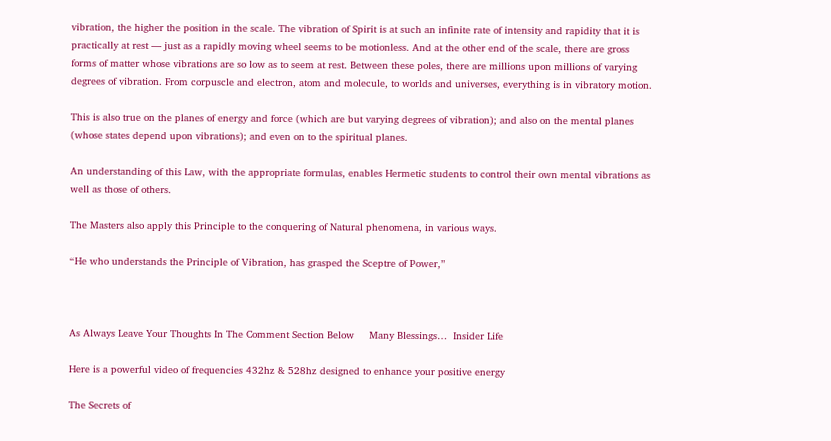vibration, the higher the position in the scale. The vibration of Spirit is at such an infinite rate of intensity and rapidity that it is practically at rest — just as a rapidly moving wheel seems to be motionless. And at the other end of the scale, there are gross forms of matter whose vibrations are so low as to seem at rest. Between these poles, there are millions upon millions of varying degrees of vibration. From corpuscle and electron, atom and molecule, to worlds and universes, everything is in vibratory motion.

This is also true on the planes of energy and force (which are but varying degrees of vibration); and also on the mental planes (whose states depend upon vibrations); and even on to the spiritual planes.

An understanding of this Law, with the appropriate formulas, enables Hermetic students to control their own mental vibrations as well as those of others.

The Masters also apply this Principle to the conquering of Natural phenomena, in various ways.

“He who understands the Principle of Vibration, has grasped the Sceptre of Power,”



As Always Leave Your Thoughts In The Comment Section Below     Many Blessings…  Insider Life

Here is a powerful video of frequencies 432hz & 528hz designed to enhance your positive energy

The Secrets of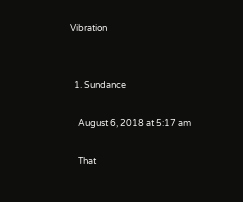Vibration


  1. Sundance

    August 6, 2018 at 5:17 am

    That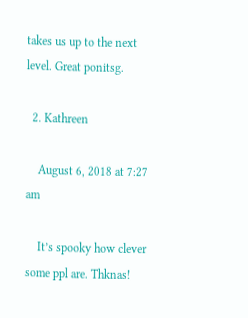takes us up to the next level. Great ponitsg.

  2. Kathreen

    August 6, 2018 at 7:27 am

    It’s spooky how clever some ppl are. Thknas!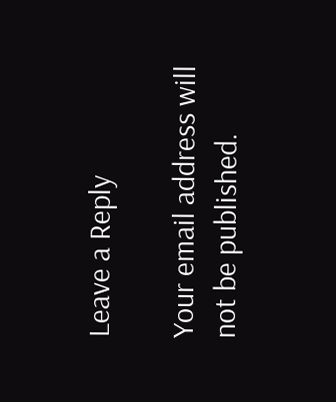Leave a Reply

Your email address will not be published.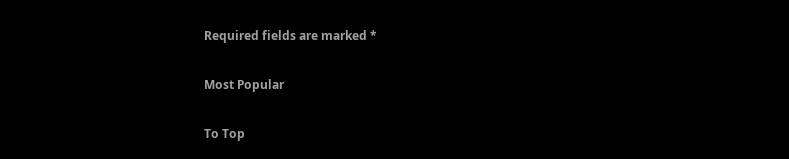Required fields are marked *

Most Popular

To Top